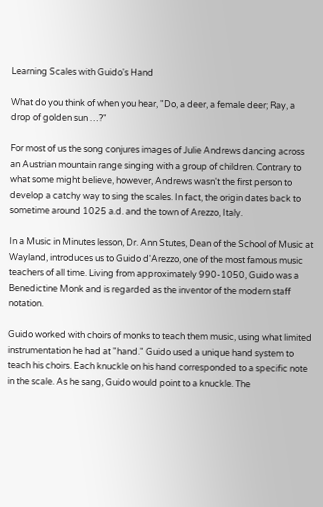Learning Scales with Guido's Hand

What do you think of when you hear, "Do, a deer, a female deer; Ray, a drop of golden sun …?"

For most of us the song conjures images of Julie Andrews dancing across an Austrian mountain range singing with a group of children. Contrary to what some might believe, however, Andrews wasn't the first person to develop a catchy way to sing the scales. In fact, the origin dates back to sometime around 1025 a.d. and the town of Arezzo, Italy.

In a Music in Minutes lesson, Dr. Ann Stutes, Dean of the School of Music at Wayland, introduces us to Guido d'Arezzo, one of the most famous music teachers of all time. Living from approximately 990-1050, Guido was a Benedictine Monk and is regarded as the inventor of the modern staff notation.

Guido worked with choirs of monks to teach them music, using what limited instrumentation he had at "hand." Guido used a unique hand system to teach his choirs. Each knuckle on his hand corresponded to a specific note in the scale. As he sang, Guido would point to a knuckle. The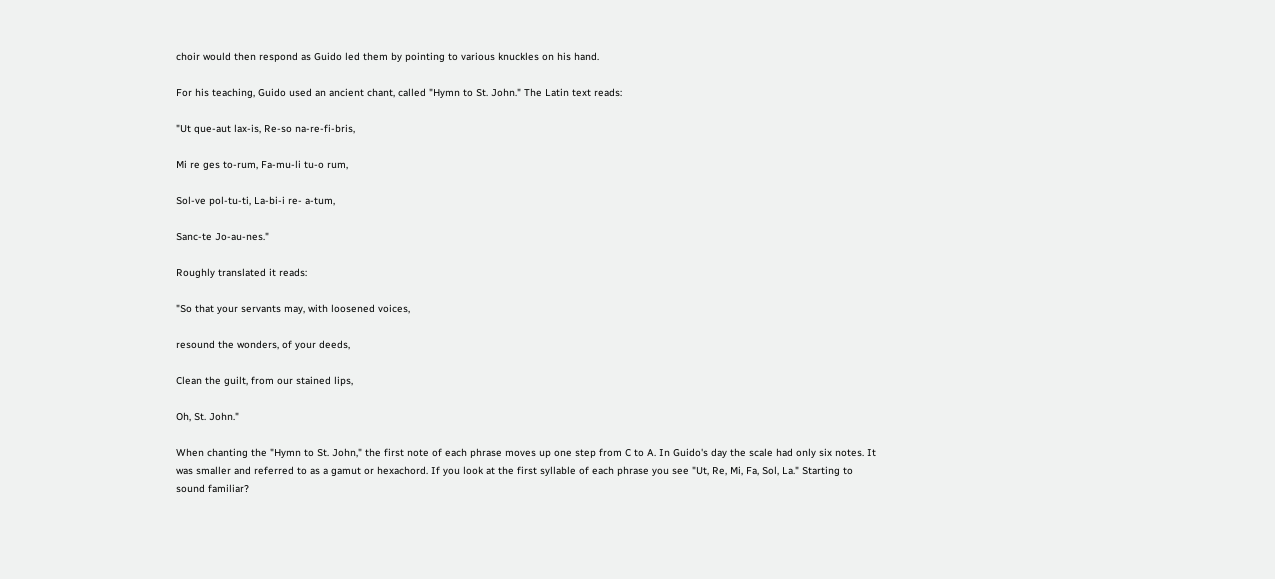choir would then respond as Guido led them by pointing to various knuckles on his hand.

For his teaching, Guido used an ancient chant, called "Hymn to St. John." The Latin text reads:

"Ut que-aut lax-is, Re-so na-re-fi-bris,

Mi re ges to-rum, Fa-mu-li tu-o rum,

Sol-ve pol-tu-ti, La-bi-i re- a-tum,

Sanc-te Jo-au-nes."

Roughly translated it reads:

"So that your servants may, with loosened voices,

resound the wonders, of your deeds,

Clean the guilt, from our stained lips,

Oh, St. John."

When chanting the "Hymn to St. John," the first note of each phrase moves up one step from C to A. In Guido's day the scale had only six notes. It was smaller and referred to as a gamut or hexachord. If you look at the first syllable of each phrase you see "Ut, Re, Mi, Fa, Sol, La." Starting to sound familiar?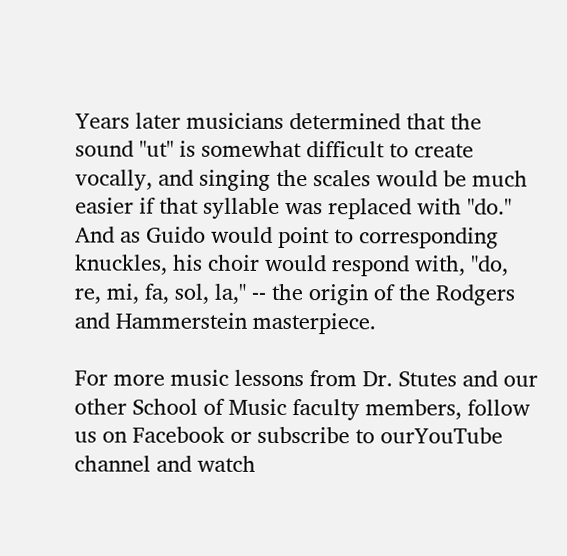Years later musicians determined that the sound "ut" is somewhat difficult to create vocally, and singing the scales would be much easier if that syllable was replaced with "do." And as Guido would point to corresponding knuckles, his choir would respond with, "do, re, mi, fa, sol, la," -- the origin of the Rodgers and Hammerstein masterpiece.

For more music lessons from Dr. Stutes and our other School of Music faculty members, follow us on Facebook or subscribe to ourYouTube channel and watch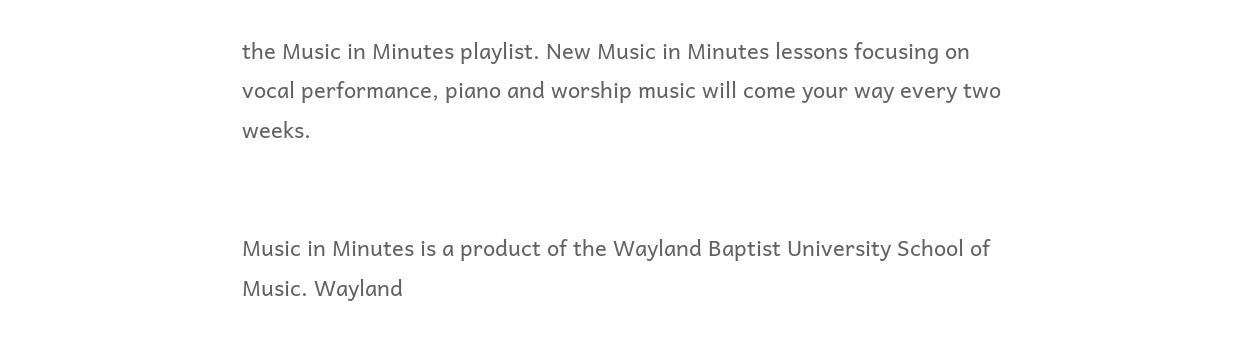the Music in Minutes playlist. New Music in Minutes lessons focusing on vocal performance, piano and worship music will come your way every two weeks.


Music in Minutes is a product of the Wayland Baptist University School of Music. Wayland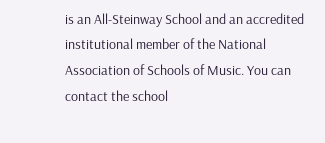is an All-Steinway School and an accredited institutional member of the National Association of Schools of Music. You can contact the school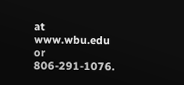at www.wbu.edu or 806-291-1076.